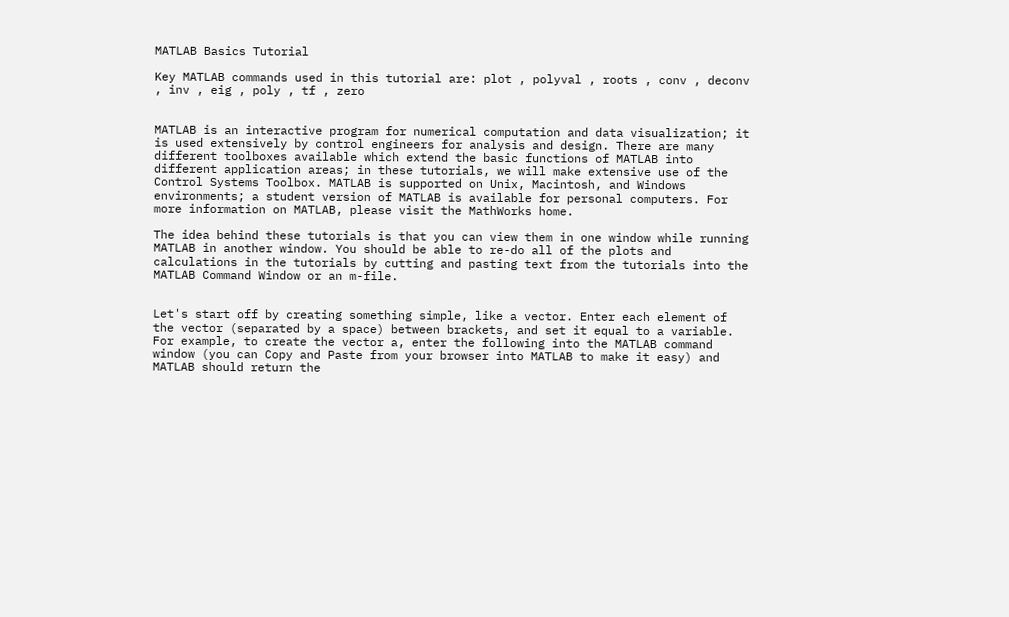MATLAB Basics Tutorial

Key MATLAB commands used in this tutorial are: plot , polyval , roots , conv , deconv , inv , eig , poly , tf , zero


MATLAB is an interactive program for numerical computation and data visualization; it is used extensively by control engineers for analysis and design. There are many different toolboxes available which extend the basic functions of MATLAB into different application areas; in these tutorials, we will make extensive use of the Control Systems Toolbox. MATLAB is supported on Unix, Macintosh, and Windows environments; a student version of MATLAB is available for personal computers. For more information on MATLAB, please visit the MathWorks home.

The idea behind these tutorials is that you can view them in one window while running MATLAB in another window. You should be able to re-do all of the plots and calculations in the tutorials by cutting and pasting text from the tutorials into the MATLAB Command Window or an m-file.


Let's start off by creating something simple, like a vector. Enter each element of the vector (separated by a space) between brackets, and set it equal to a variable. For example, to create the vector a, enter the following into the MATLAB command window (you can Copy and Paste from your browser into MATLAB to make it easy) and MATLAB should return the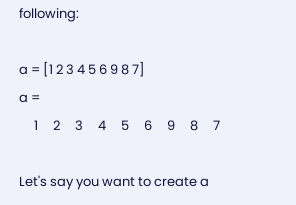following:

a = [1 2 3 4 5 6 9 8 7]
a =
     1     2     3     4     5     6     9     8     7

Let's say you want to create a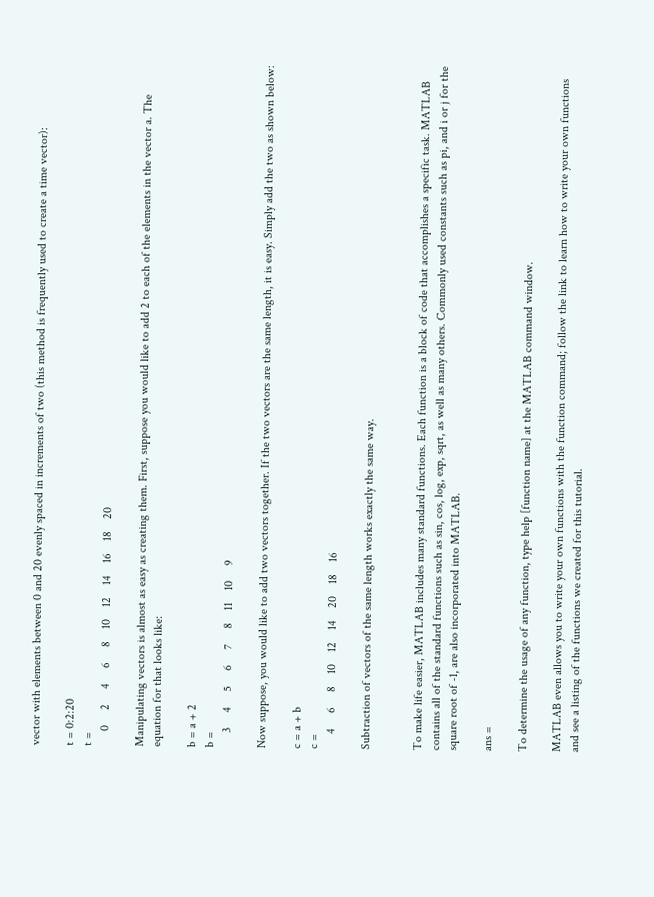vector with elements between 0 and 20 evenly spaced in increments of two (this method is frequently used to create a time vector):

t = 0:2:20
t =
     0     2     4     6     8    10    12    14    16    18    20

Manipulating vectors is almost as easy as creating them. First, suppose you would like to add 2 to each of the elements in the vector a. The equation for that looks like:

b = a + 2
b =
     3     4     5     6     7     8    11    10     9

Now suppose, you would like to add two vectors together. If the two vectors are the same length, it is easy. Simply add the two as shown below:

c = a + b
c =
     4     6     8    10    12    14    20    18    16

Subtraction of vectors of the same length works exactly the same way.


To make life easier, MATLAB includes many standard functions. Each function is a block of code that accomplishes a specific task. MATLAB contains all of the standard functions such as sin, cos, log, exp, sqrt, as well as many others. Commonly used constants such as pi, and i or j for the square root of -1, are also incorporated into MATLAB.

ans =

To determine the usage of any function, type help [function name] at the MATLAB command window.

MATLAB even allows you to write your own functions with the function command; follow the link to learn how to write your own functions and see a listing of the functions we created for this tutorial.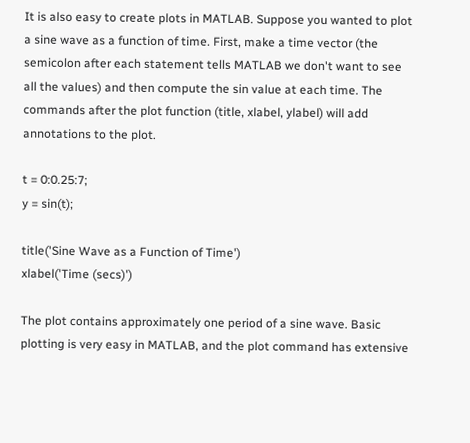It is also easy to create plots in MATLAB. Suppose you wanted to plot a sine wave as a function of time. First, make a time vector (the semicolon after each statement tells MATLAB we don't want to see all the values) and then compute the sin value at each time. The commands after the plot function (title, xlabel, ylabel) will add annotations to the plot.

t = 0:0.25:7;
y = sin(t);

title('Sine Wave as a Function of Time')
xlabel('Time (secs)')

The plot contains approximately one period of a sine wave. Basic plotting is very easy in MATLAB, and the plot command has extensive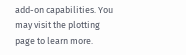add-on capabilities. You may visit the plotting page to learn more.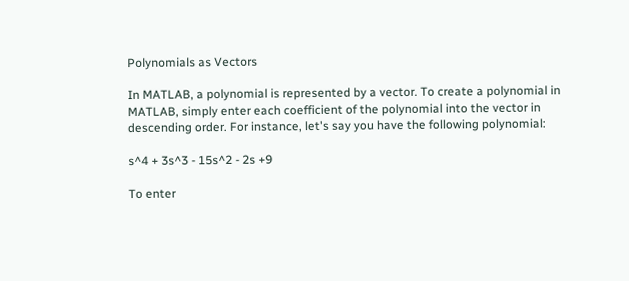Polynomials as Vectors

In MATLAB, a polynomial is represented by a vector. To create a polynomial in MATLAB, simply enter each coefficient of the polynomial into the vector in descending order. For instance, let's say you have the following polynomial:

s^4 + 3s^3 - 15s^2 - 2s +9

To enter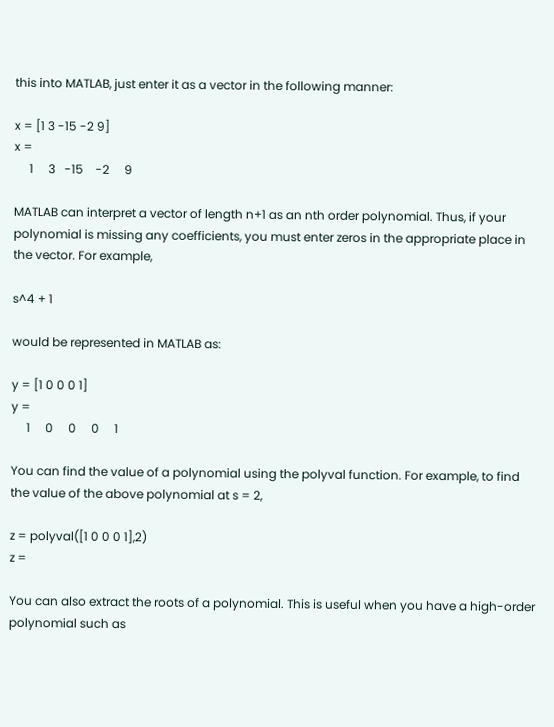this into MATLAB, just enter it as a vector in the following manner:

x = [1 3 -15 -2 9]
x =
     1     3   -15    -2     9

MATLAB can interpret a vector of length n+1 as an nth order polynomial. Thus, if your polynomial is missing any coefficients, you must enter zeros in the appropriate place in the vector. For example,

s^4 + 1

would be represented in MATLAB as:

y = [1 0 0 0 1]
y =
     1     0     0     0     1

You can find the value of a polynomial using the polyval function. For example, to find the value of the above polynomial at s = 2,

z = polyval([1 0 0 0 1],2)
z =

You can also extract the roots of a polynomial. This is useful when you have a high-order polynomial such as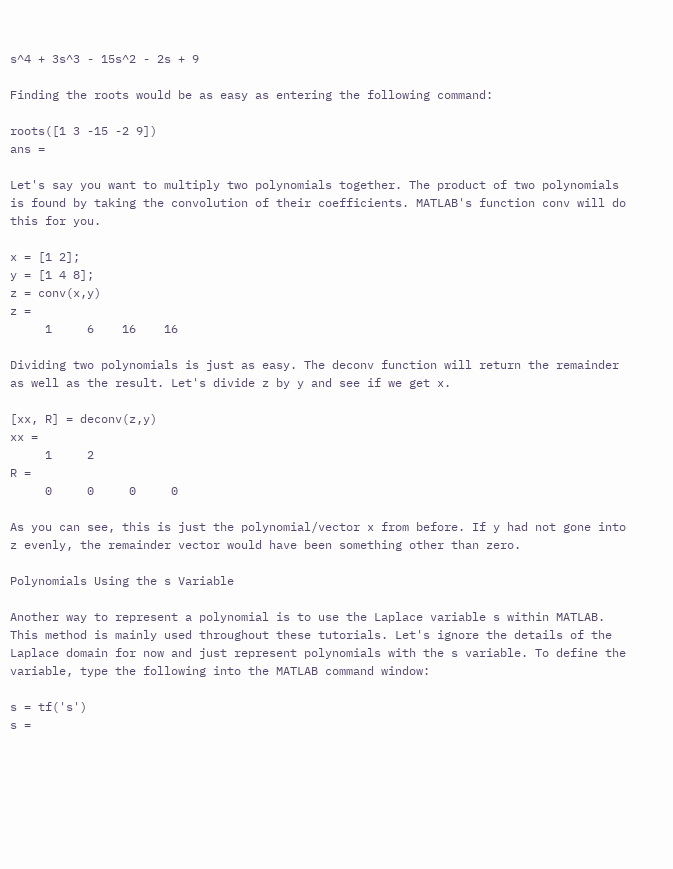s^4 + 3s^3 - 15s^2 - 2s + 9

Finding the roots would be as easy as entering the following command:

roots([1 3 -15 -2 9])
ans =

Let's say you want to multiply two polynomials together. The product of two polynomials is found by taking the convolution of their coefficients. MATLAB's function conv will do this for you.

x = [1 2];
y = [1 4 8];
z = conv(x,y)
z =
     1     6    16    16

Dividing two polynomials is just as easy. The deconv function will return the remainder as well as the result. Let's divide z by y and see if we get x.

[xx, R] = deconv(z,y)
xx =
     1     2
R =
     0     0     0     0

As you can see, this is just the polynomial/vector x from before. If y had not gone into z evenly, the remainder vector would have been something other than zero.

Polynomials Using the s Variable

Another way to represent a polynomial is to use the Laplace variable s within MATLAB. This method is mainly used throughout these tutorials. Let's ignore the details of the Laplace domain for now and just represent polynomials with the s variable. To define the variable, type the following into the MATLAB command window:

s = tf('s')
s =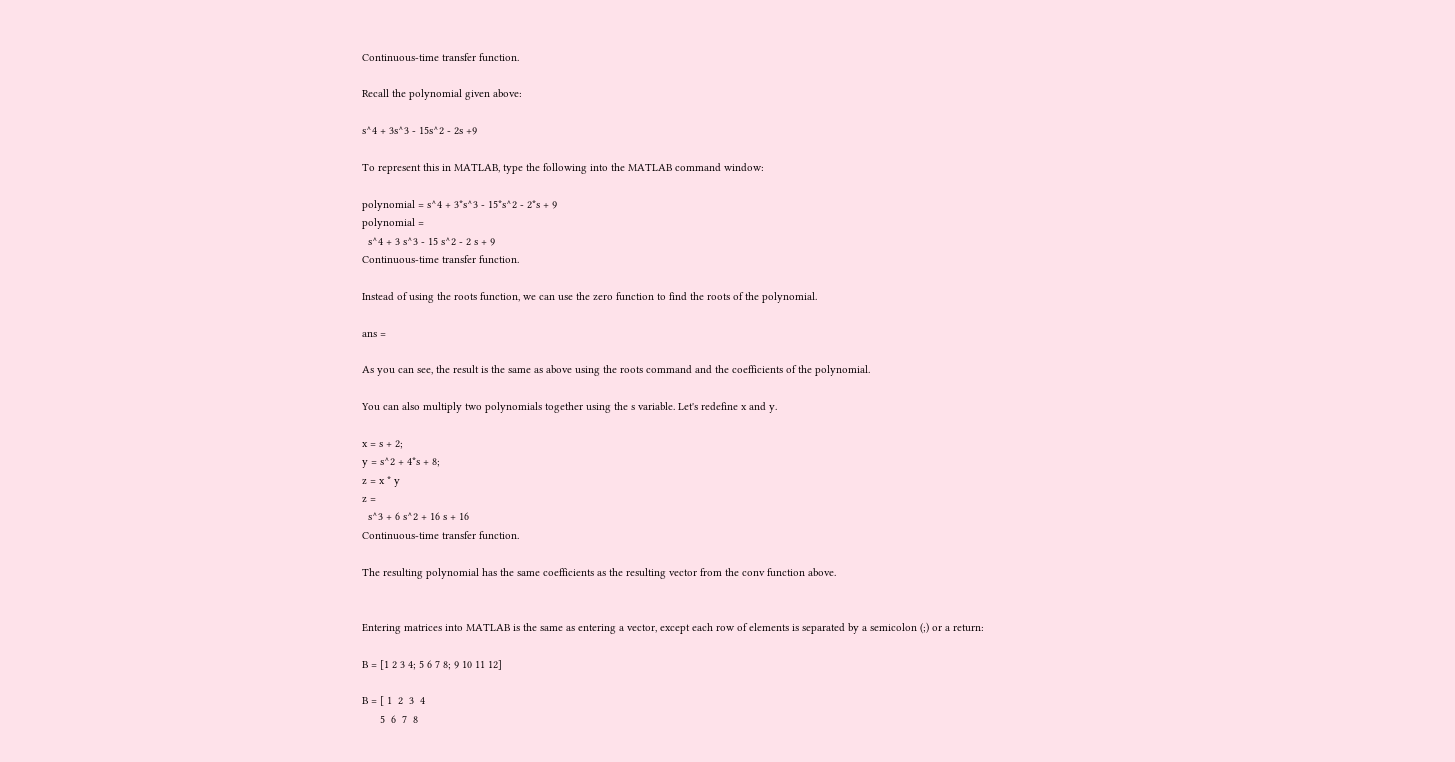Continuous-time transfer function.

Recall the polynomial given above:

s^4 + 3s^3 - 15s^2 - 2s +9

To represent this in MATLAB, type the following into the MATLAB command window:

polynomial = s^4 + 3*s^3 - 15*s^2 - 2*s + 9
polynomial =
  s^4 + 3 s^3 - 15 s^2 - 2 s + 9
Continuous-time transfer function.

Instead of using the roots function, we can use the zero function to find the roots of the polynomial.

ans =

As you can see, the result is the same as above using the roots command and the coefficients of the polynomial.

You can also multiply two polynomials together using the s variable. Let's redefine x and y.

x = s + 2;
y = s^2 + 4*s + 8;
z = x * y
z =
  s^3 + 6 s^2 + 16 s + 16
Continuous-time transfer function.

The resulting polynomial has the same coefficients as the resulting vector from the conv function above.


Entering matrices into MATLAB is the same as entering a vector, except each row of elements is separated by a semicolon (;) or a return:

B = [1 2 3 4; 5 6 7 8; 9 10 11 12]

B = [ 1  2  3  4
      5  6  7  8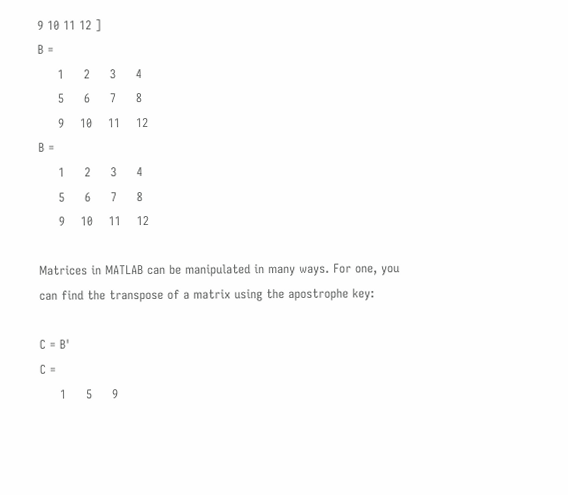9 10 11 12 ]
B =
     1     2     3     4
     5     6     7     8
     9    10    11    12
B =
     1     2     3     4
     5     6     7     8
     9    10    11    12

Matrices in MATLAB can be manipulated in many ways. For one, you can find the transpose of a matrix using the apostrophe key:

C = B'
C =
     1     5     9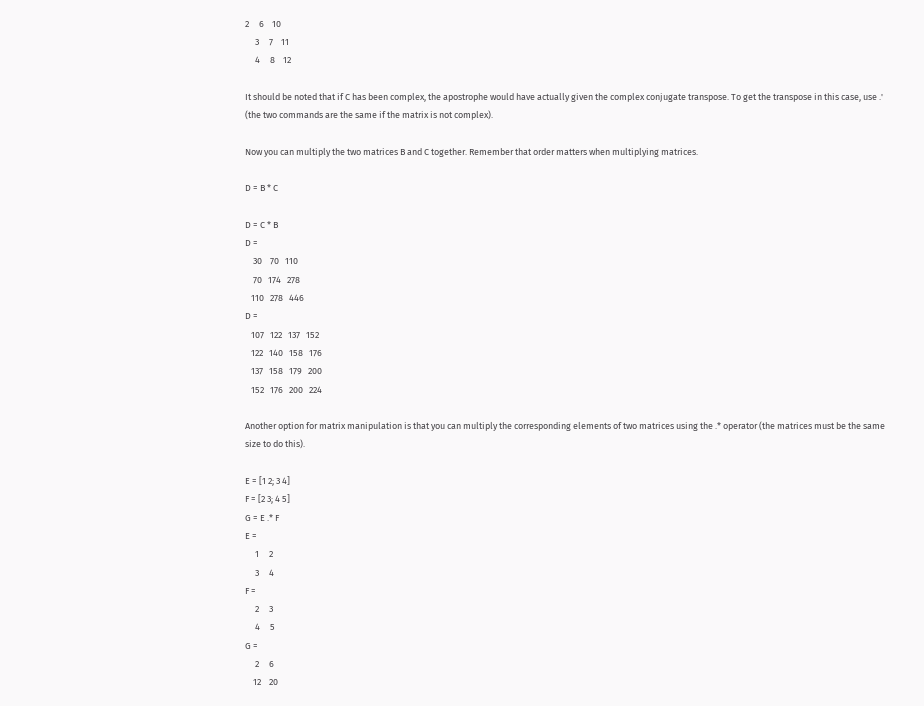2     6    10
     3     7    11
     4     8    12

It should be noted that if C has been complex, the apostrophe would have actually given the complex conjugate transpose. To get the transpose in this case, use .' (the two commands are the same if the matrix is not complex).

Now you can multiply the two matrices B and C together. Remember that order matters when multiplying matrices.

D = B * C

D = C * B
D =
    30    70   110
    70   174   278
   110   278   446
D =
   107   122   137   152
   122   140   158   176
   137   158   179   200
   152   176   200   224

Another option for matrix manipulation is that you can multiply the corresponding elements of two matrices using the .* operator (the matrices must be the same size to do this).

E = [1 2; 3 4]
F = [2 3; 4 5]
G = E .* F
E =
     1     2
     3     4
F =
     2     3
     4     5
G =
     2     6
    12    20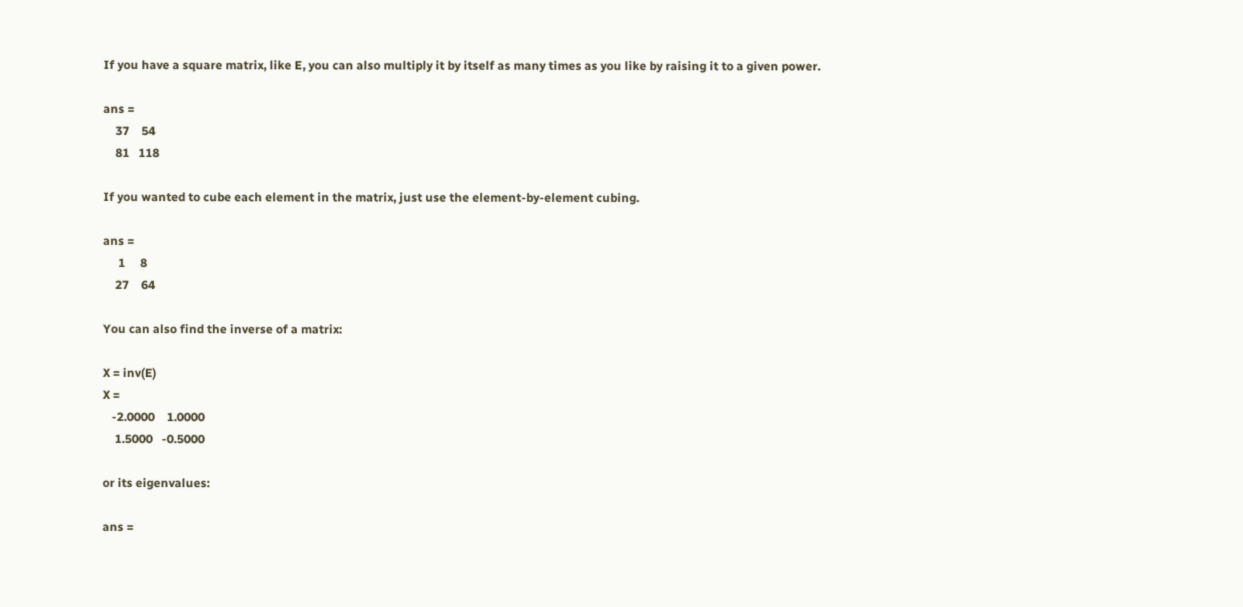If you have a square matrix, like E, you can also multiply it by itself as many times as you like by raising it to a given power.

ans =
    37    54
    81   118

If you wanted to cube each element in the matrix, just use the element-by-element cubing.

ans =
     1     8
    27    64

You can also find the inverse of a matrix:

X = inv(E)
X =
   -2.0000    1.0000
    1.5000   -0.5000

or its eigenvalues:

ans =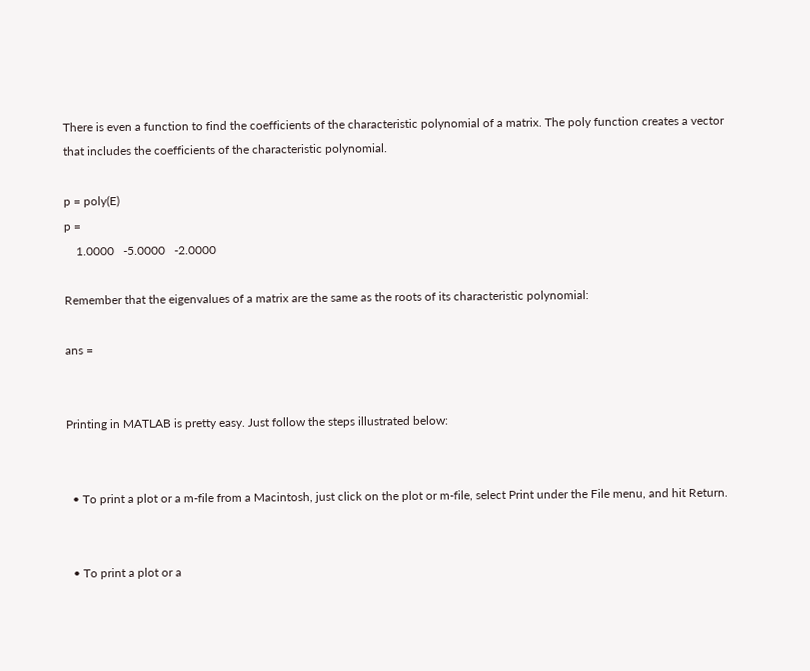There is even a function to find the coefficients of the characteristic polynomial of a matrix. The poly function creates a vector that includes the coefficients of the characteristic polynomial.

p = poly(E)
p =
    1.0000   -5.0000   -2.0000

Remember that the eigenvalues of a matrix are the same as the roots of its characteristic polynomial:

ans =


Printing in MATLAB is pretty easy. Just follow the steps illustrated below:


  • To print a plot or a m-file from a Macintosh, just click on the plot or m-file, select Print under the File menu, and hit Return.


  • To print a plot or a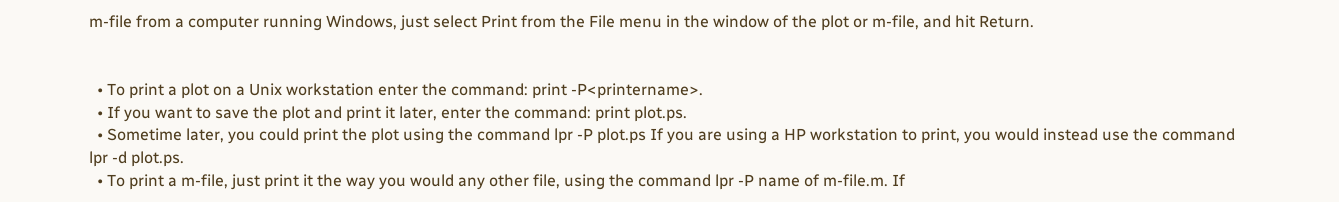m-file from a computer running Windows, just select Print from the File menu in the window of the plot or m-file, and hit Return.


  • To print a plot on a Unix workstation enter the command: print -P<printername>.
  • If you want to save the plot and print it later, enter the command: print plot.ps.
  • Sometime later, you could print the plot using the command lpr -P plot.ps If you are using a HP workstation to print, you would instead use the command lpr -d plot.ps.
  • To print a m-file, just print it the way you would any other file, using the command lpr -P name of m-file.m. If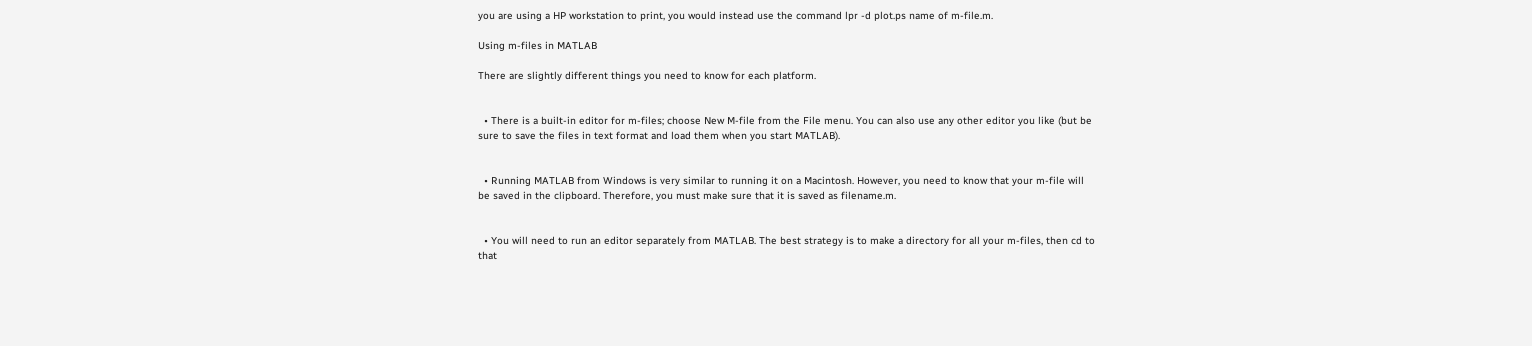you are using a HP workstation to print, you would instead use the command lpr -d plot.ps name of m-file.m.

Using m-files in MATLAB

There are slightly different things you need to know for each platform.


  • There is a built-in editor for m-files; choose New M-file from the File menu. You can also use any other editor you like (but be sure to save the files in text format and load them when you start MATLAB).


  • Running MATLAB from Windows is very similar to running it on a Macintosh. However, you need to know that your m-file will be saved in the clipboard. Therefore, you must make sure that it is saved as filename.m.


  • You will need to run an editor separately from MATLAB. The best strategy is to make a directory for all your m-files, then cd to that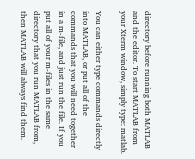directory before running both MATLAB and the editor. To start MATLAB from your Xterm window, simply type: matlab.

You can either type commands directly into MATLAB, or put all of the commands that you will need together in a m-file, and just run the file. If you put all of your m-files in the same directory that you run MATLAB from, then MATLAB will always find them.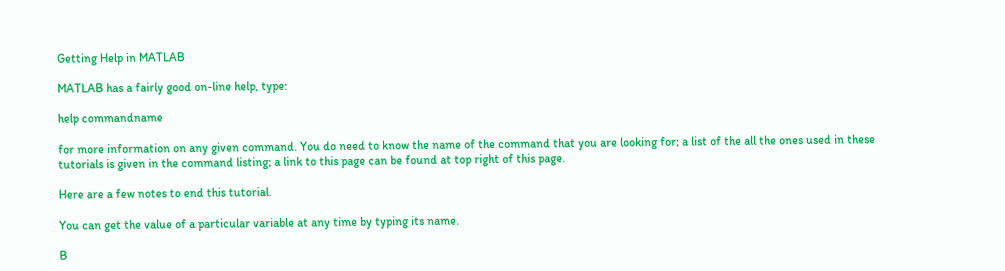Getting Help in MATLAB

MATLAB has a fairly good on-line help, type:

help commandname

for more information on any given command. You do need to know the name of the command that you are looking for; a list of the all the ones used in these tutorials is given in the command listing; a link to this page can be found at top right of this page.

Here are a few notes to end this tutorial.

You can get the value of a particular variable at any time by typing its name.

B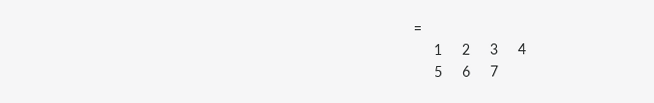=
     1     2     3     4
     5     6     7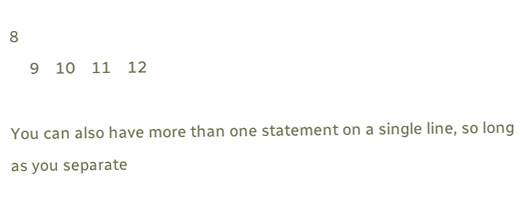8
     9    10    11    12

You can also have more than one statement on a single line, so long as you separate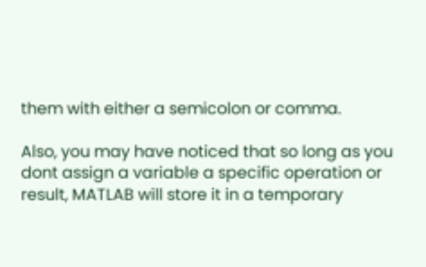them with either a semicolon or comma.

Also, you may have noticed that so long as you dont assign a variable a specific operation or result, MATLAB will store it in a temporary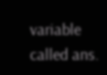variable called ans.